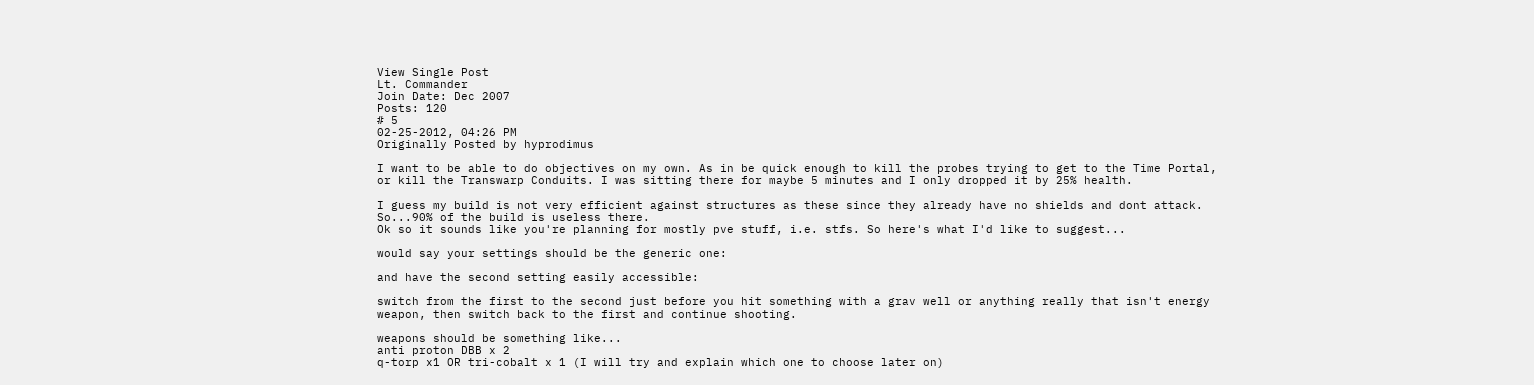View Single Post
Lt. Commander
Join Date: Dec 2007
Posts: 120
# 5
02-25-2012, 04:26 PM
Originally Posted by hyprodimus

I want to be able to do objectives on my own. As in be quick enough to kill the probes trying to get to the Time Portal, or kill the Transwarp Conduits. I was sitting there for maybe 5 minutes and I only dropped it by 25% health.

I guess my build is not very efficient against structures as these since they already have no shields and dont attack. So...90% of the build is useless there.
Ok so it sounds like you're planning for mostly pve stuff, i.e. stfs. So here's what I'd like to suggest...

would say your settings should be the generic one:

and have the second setting easily accessible:

switch from the first to the second just before you hit something with a grav well or anything really that isn't energy weapon, then switch back to the first and continue shooting.

weapons should be something like...
anti proton DBB x 2
q-torp x1 OR tri-cobalt x 1 (I will try and explain which one to choose later on)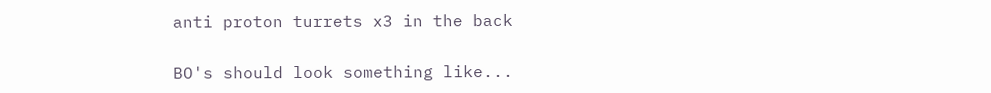anti proton turrets x3 in the back

BO's should look something like...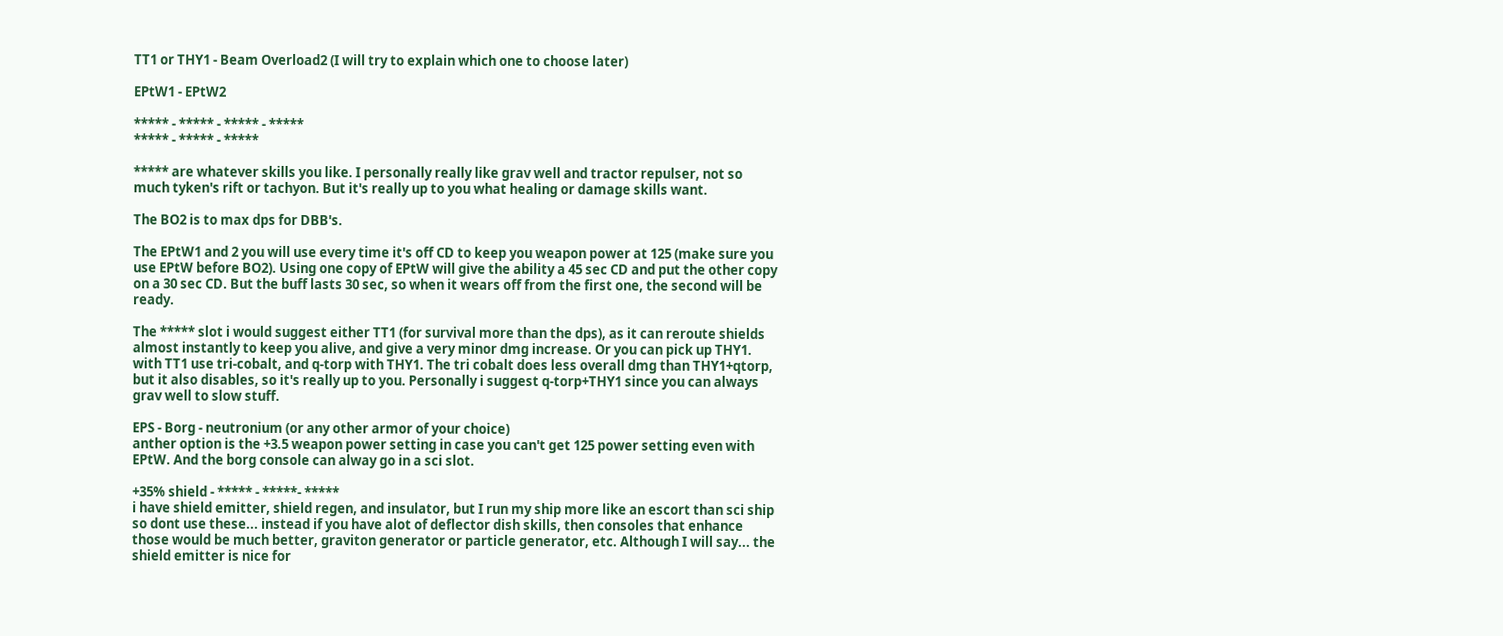TT1 or THY1 - Beam Overload2 (I will try to explain which one to choose later)

EPtW1 - EPtW2

***** - ***** - ***** - *****
***** - ***** - *****

***** are whatever skills you like. I personally really like grav well and tractor repulser, not so much tyken's rift or tachyon. But it's really up to you what healing or damage skills want.

The BO2 is to max dps for DBB's.

The EPtW1 and 2 you will use every time it's off CD to keep you weapon power at 125 (make sure you use EPtW before BO2). Using one copy of EPtW will give the ability a 45 sec CD and put the other copy on a 30 sec CD. But the buff lasts 30 sec, so when it wears off from the first one, the second will be ready.

The ***** slot i would suggest either TT1 (for survival more than the dps), as it can reroute shields almost instantly to keep you alive, and give a very minor dmg increase. Or you can pick up THY1. with TT1 use tri-cobalt, and q-torp with THY1. The tri cobalt does less overall dmg than THY1+qtorp, but it also disables, so it's really up to you. Personally i suggest q-torp+THY1 since you can always grav well to slow stuff.

EPS - Borg - neutronium (or any other armor of your choice)
anther option is the +3.5 weapon power setting in case you can't get 125 power setting even with EPtW. And the borg console can alway go in a sci slot.

+35% shield - ***** - *****- *****
i have shield emitter, shield regen, and insulator, but I run my ship more like an escort than sci ship so dont use these... instead if you have alot of deflector dish skills, then consoles that enhance those would be much better, graviton generator or particle generator, etc. Although I will say... the shield emitter is nice for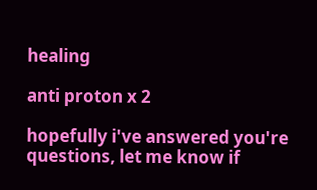healing

anti proton x 2

hopefully i've answered you're questions, let me know if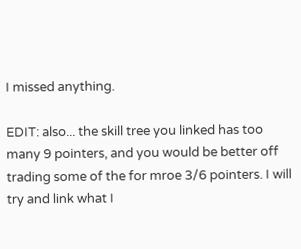I missed anything.

EDIT: also... the skill tree you linked has too many 9 pointers, and you would be better off trading some of the for mroe 3/6 pointers. I will try and link what I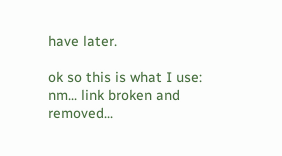have later.

ok so this is what I use:
nm... link broken and removed...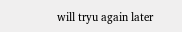will tryu again later